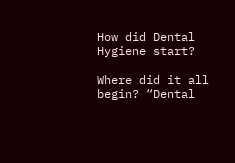How did Dental Hygiene start?

Where did it all begin? “Dental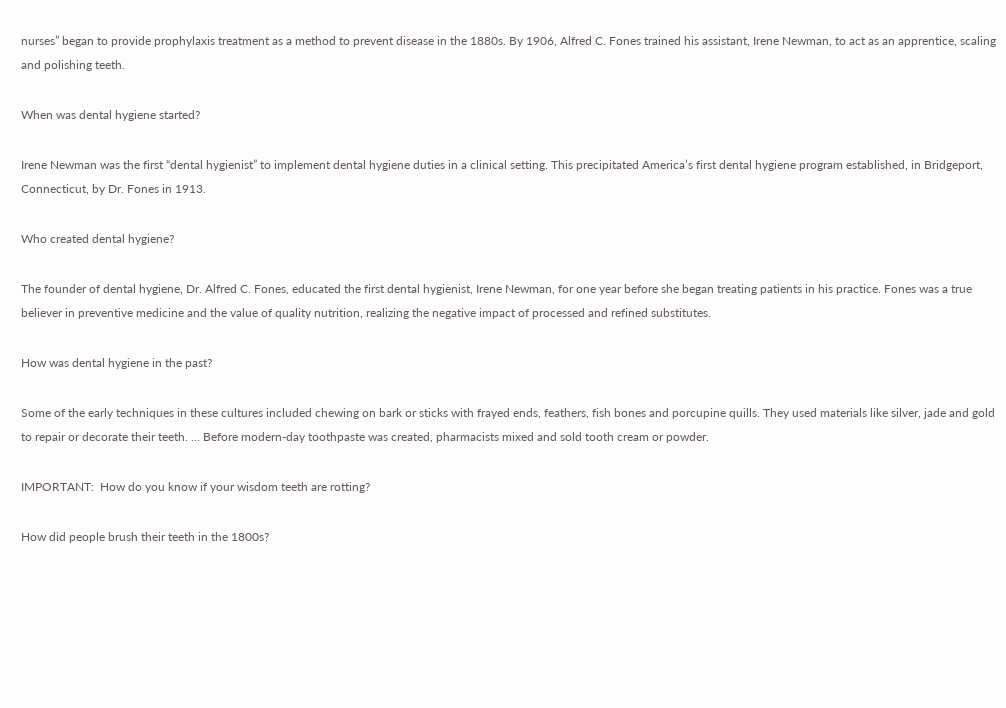nurses” began to provide prophylaxis treatment as a method to prevent disease in the 1880s. By 1906, Alfred C. Fones trained his assistant, Irene Newman, to act as an apprentice, scaling and polishing teeth.

When was dental hygiene started?

Irene Newman was the first “dental hygienist” to implement dental hygiene duties in a clinical setting. This precipitated America’s first dental hygiene program established, in Bridgeport, Connecticut, by Dr. Fones in 1913.

Who created dental hygiene?

The founder of dental hygiene, Dr. Alfred C. Fones, educated the first dental hygienist, Irene Newman, for one year before she began treating patients in his practice. Fones was a true believer in preventive medicine and the value of quality nutrition, realizing the negative impact of processed and refined substitutes.

How was dental hygiene in the past?

Some of the early techniques in these cultures included chewing on bark or sticks with frayed ends, feathers, fish bones and porcupine quills. They used materials like silver, jade and gold to repair or decorate their teeth. … Before modern-day toothpaste was created, pharmacists mixed and sold tooth cream or powder.

IMPORTANT:  How do you know if your wisdom teeth are rotting?

How did people brush their teeth in the 1800s?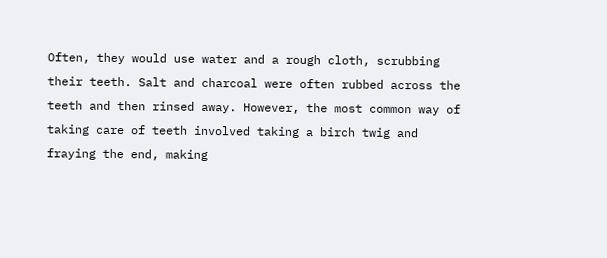Often, they would use water and a rough cloth, scrubbing their teeth. Salt and charcoal were often rubbed across the teeth and then rinsed away. However, the most common way of taking care of teeth involved taking a birch twig and fraying the end, making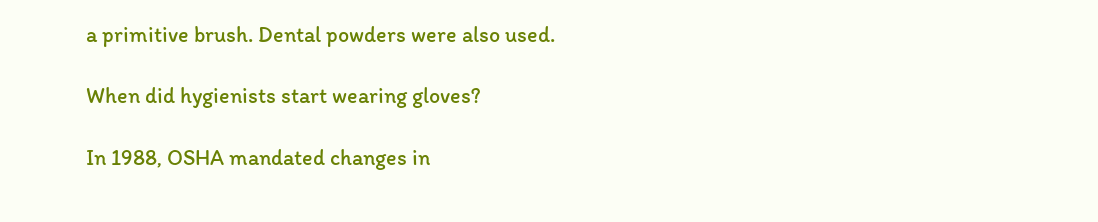a primitive brush. Dental powders were also used.

When did hygienists start wearing gloves?

In 1988, OSHA mandated changes in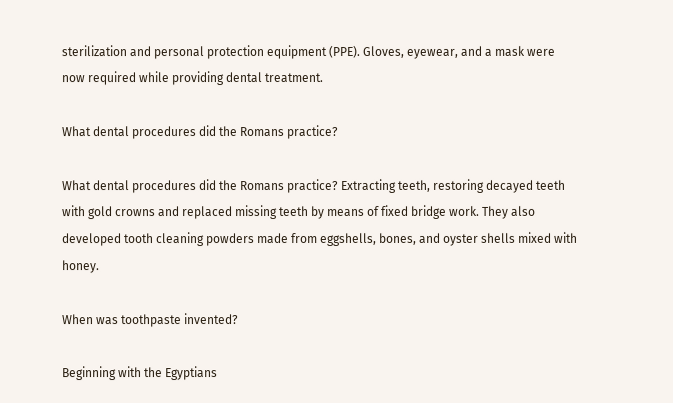sterilization and personal protection equipment (PPE). Gloves, eyewear, and a mask were now required while providing dental treatment.

What dental procedures did the Romans practice?

What dental procedures did the Romans practice? Extracting teeth, restoring decayed teeth with gold crowns and replaced missing teeth by means of fixed bridge work. They also developed tooth cleaning powders made from eggshells, bones, and oyster shells mixed with honey.

When was toothpaste invented?

Beginning with the Egyptians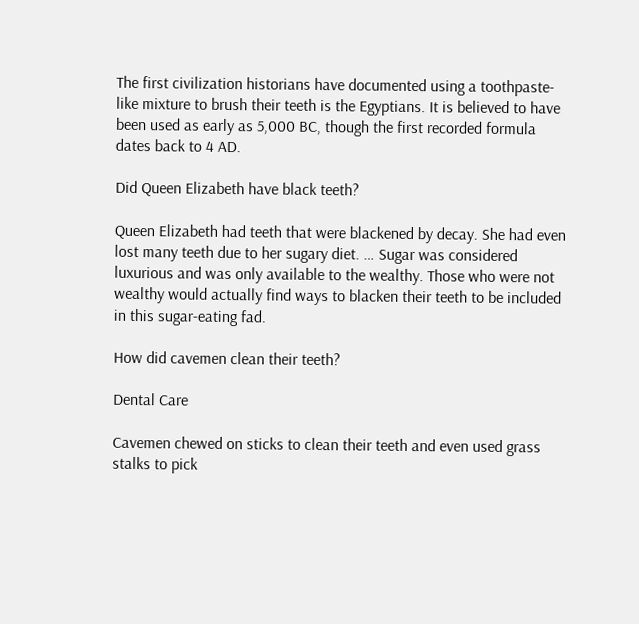The first civilization historians have documented using a toothpaste-like mixture to brush their teeth is the Egyptians. It is believed to have been used as early as 5,000 BC, though the first recorded formula dates back to 4 AD.

Did Queen Elizabeth have black teeth?

Queen Elizabeth had teeth that were blackened by decay. She had even lost many teeth due to her sugary diet. … Sugar was considered luxurious and was only available to the wealthy. Those who were not wealthy would actually find ways to blacken their teeth to be included in this sugar-eating fad.

How did cavemen clean their teeth?

Dental Care

Cavemen chewed on sticks to clean their teeth and even used grass stalks to pick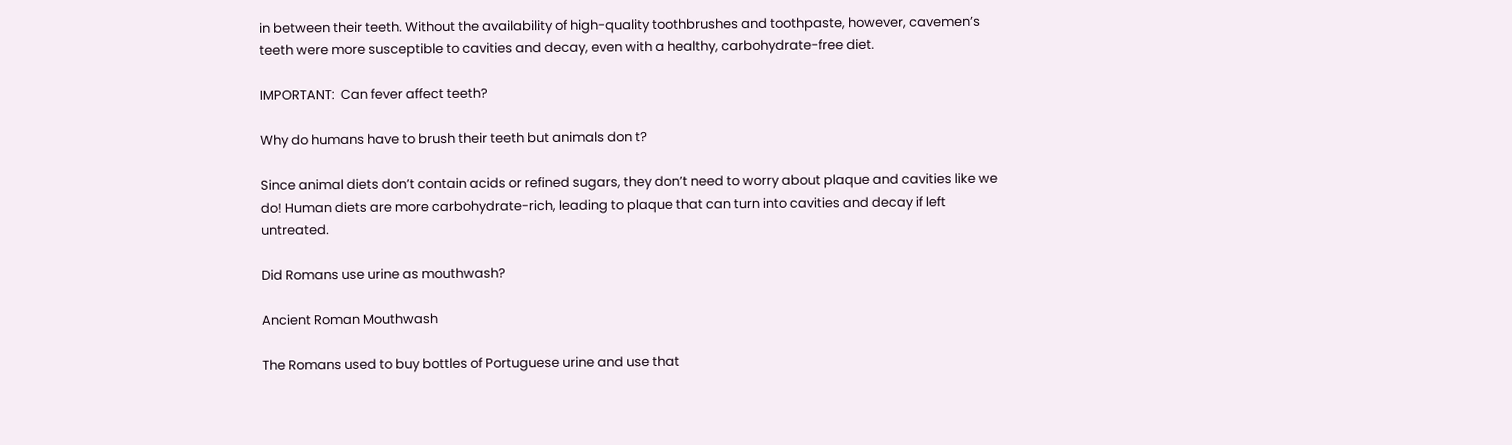in between their teeth. Without the availability of high-quality toothbrushes and toothpaste, however, cavemen’s teeth were more susceptible to cavities and decay, even with a healthy, carbohydrate-free diet.

IMPORTANT:  Can fever affect teeth?

Why do humans have to brush their teeth but animals don t?

Since animal diets don’t contain acids or refined sugars, they don’t need to worry about plaque and cavities like we do! Human diets are more carbohydrate-rich, leading to plaque that can turn into cavities and decay if left untreated.

Did Romans use urine as mouthwash?

Ancient Roman Mouthwash

The Romans used to buy bottles of Portuguese urine and use that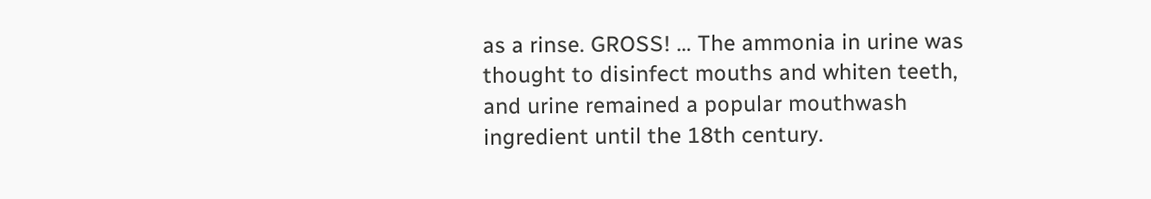as a rinse. GROSS! … The ammonia in urine was thought to disinfect mouths and whiten teeth, and urine remained a popular mouthwash ingredient until the 18th century.